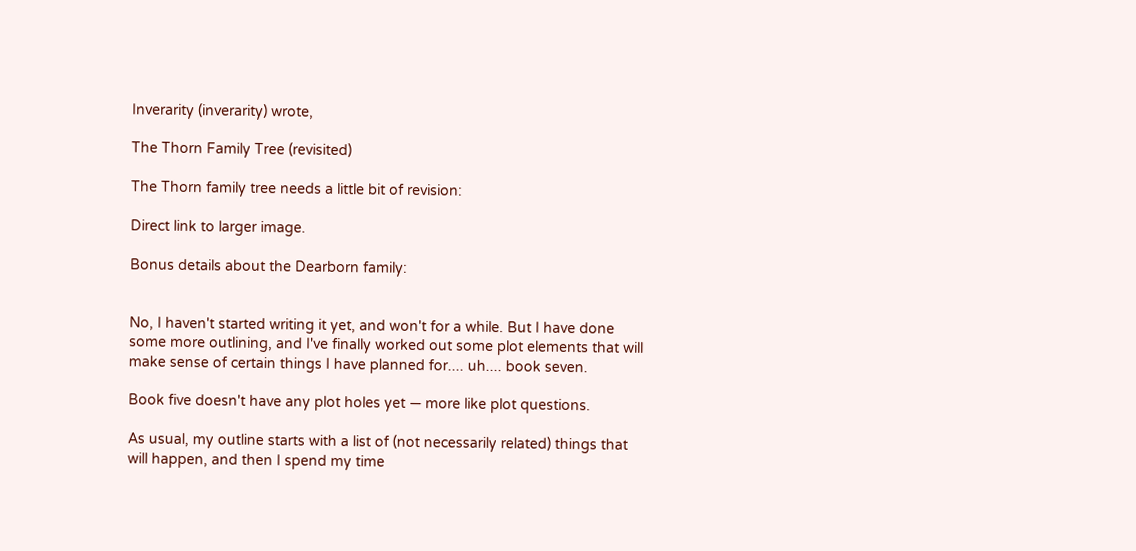Inverarity (inverarity) wrote,

The Thorn Family Tree (revisited)

The Thorn family tree needs a little bit of revision:

Direct link to larger image.

Bonus details about the Dearborn family:


No, I haven't started writing it yet, and won't for a while. But I have done some more outlining, and I've finally worked out some plot elements that will make sense of certain things I have planned for.... uh.... book seven.

Book five doesn't have any plot holes yet — more like plot questions.

As usual, my outline starts with a list of (not necessarily related) things that will happen, and then I spend my time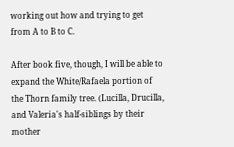working out how and trying to get from A to B to C.

After book five, though, I will be able to expand the White/Rafaela portion of the Thorn family tree. (Lucilla, Drucilla, and Valeria's half-siblings by their mother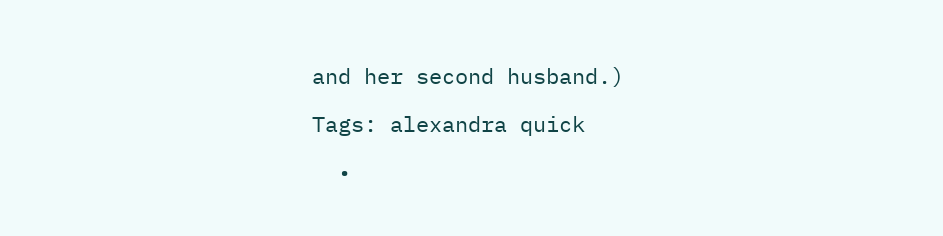and her second husband.)

Tags: alexandra quick

  •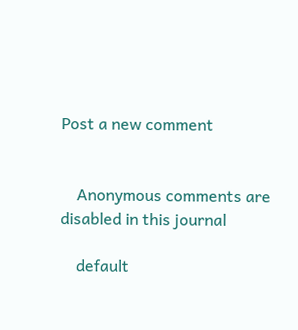Post a new comment


    Anonymous comments are disabled in this journal

    default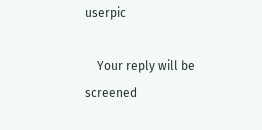userpic

    Your reply will be screened